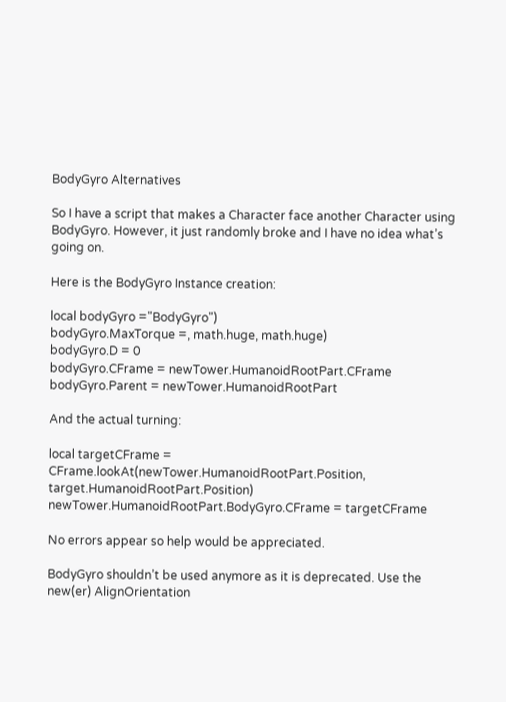BodyGyro Alternatives

So I have a script that makes a Character face another Character using BodyGyro. However, it just randomly broke and I have no idea what’s going on.

Here is the BodyGyro Instance creation:

local bodyGyro ="BodyGyro")
bodyGyro.MaxTorque =, math.huge, math.huge)
bodyGyro.D = 0
bodyGyro.CFrame = newTower.HumanoidRootPart.CFrame
bodyGyro.Parent = newTower.HumanoidRootPart

And the actual turning:

local targetCFrame = CFrame.lookAt(newTower.HumanoidRootPart.Position, target.HumanoidRootPart.Position)
newTower.HumanoidRootPart.BodyGyro.CFrame = targetCFrame

No errors appear so help would be appreciated.

BodyGyro shouldn’t be used anymore as it is deprecated. Use the new(er) AlignOrientation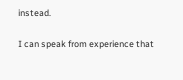instead.

I can speak from experience that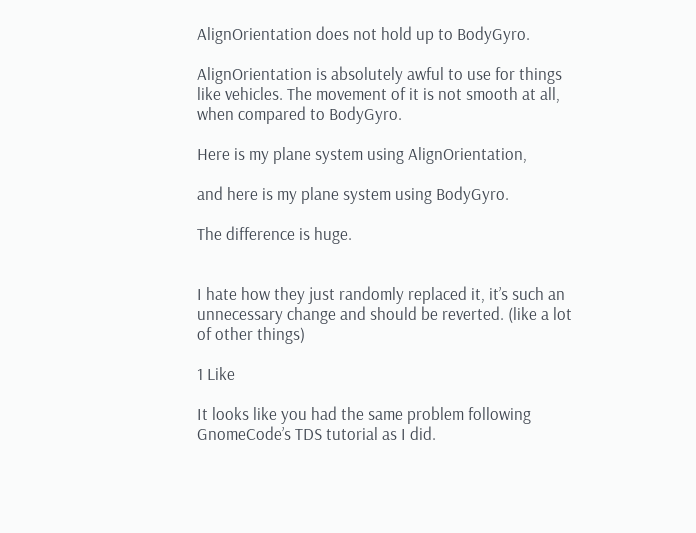AlignOrientation does not hold up to BodyGyro.

AlignOrientation is absolutely awful to use for things like vehicles. The movement of it is not smooth at all, when compared to BodyGyro.

Here is my plane system using AlignOrientation,

and here is my plane system using BodyGyro.

The difference is huge.


I hate how they just randomly replaced it, it’s such an unnecessary change and should be reverted. (like a lot of other things)

1 Like

It looks like you had the same problem following GnomeCode’s TDS tutorial as I did.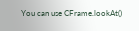You can use CFrame.lookAt()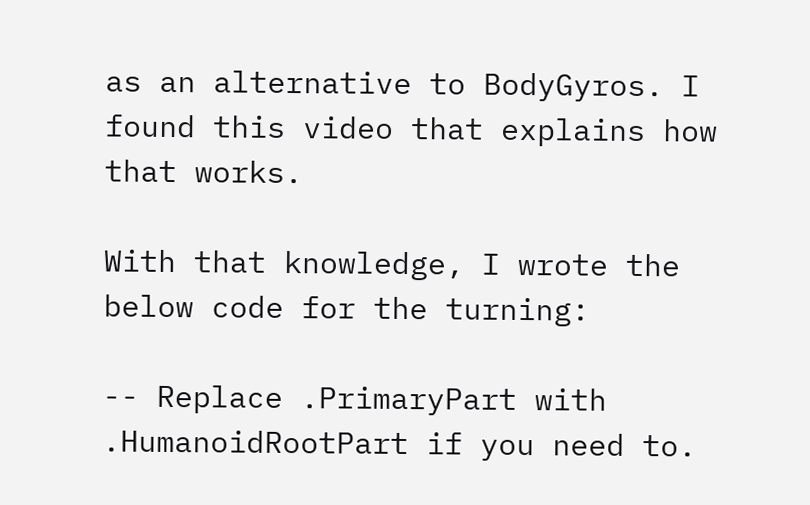as an alternative to BodyGyros. I found this video that explains how that works.

With that knowledge, I wrote the below code for the turning:

-- Replace .PrimaryPart with .HumanoidRootPart if you need to.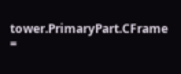tower.PrimaryPart.CFrame =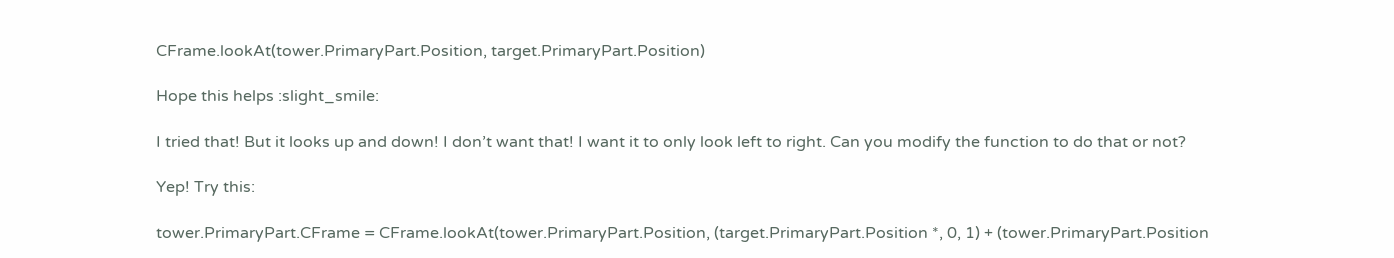CFrame.lookAt(tower.PrimaryPart.Position, target.PrimaryPart.Position)

Hope this helps :slight_smile:

I tried that! But it looks up and down! I don’t want that! I want it to only look left to right. Can you modify the function to do that or not?

Yep! Try this:

tower.PrimaryPart.CFrame = CFrame.lookAt(tower.PrimaryPart.Position, (target.PrimaryPart.Position *, 0, 1) + (tower.PrimaryPart.Position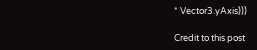* Vector3.yAxis)))

Credit to this post